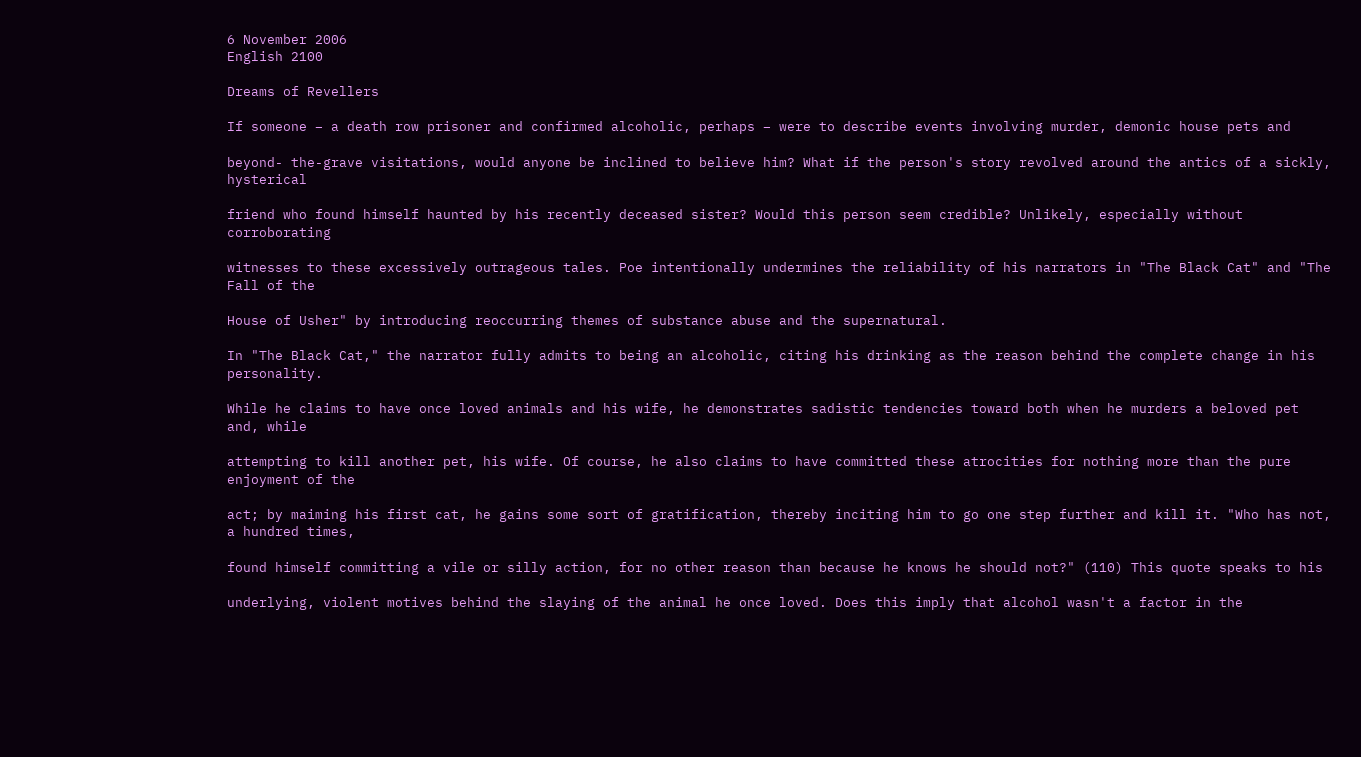6 November 2006
English 2100

Dreams of Revellers

If someone – a death row prisoner and confirmed alcoholic, perhaps – were to describe events involving murder, demonic house pets and

beyond- the-grave visitations, would anyone be inclined to believe him? What if the person's story revolved around the antics of a sickly, hysterical

friend who found himself haunted by his recently deceased sister? Would this person seem credible? Unlikely, especially without corroborating

witnesses to these excessively outrageous tales. Poe intentionally undermines the reliability of his narrators in "The Black Cat" and "The Fall of the

House of Usher" by introducing reoccurring themes of substance abuse and the supernatural.

In "The Black Cat," the narrator fully admits to being an alcoholic, citing his drinking as the reason behind the complete change in his personality.

While he claims to have once loved animals and his wife, he demonstrates sadistic tendencies toward both when he murders a beloved pet and, while

attempting to kill another pet, his wife. Of course, he also claims to have committed these atrocities for nothing more than the pure enjoyment of the

act; by maiming his first cat, he gains some sort of gratification, thereby inciting him to go one step further and kill it. "Who has not, a hundred times,

found himself committing a vile or silly action, for no other reason than because he knows he should not?" (110) This quote speaks to his

underlying, violent motives behind the slaying of the animal he once loved. Does this imply that alcohol wasn't a factor in the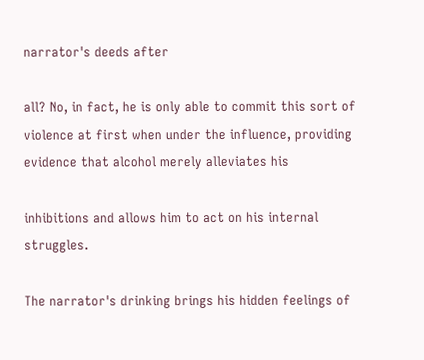narrator's deeds after

all? No, in fact, he is only able to commit this sort of violence at first when under the influence, providing evidence that alcohol merely alleviates his

inhibitions and allows him to act on his internal struggles.

The narrator's drinking brings his hidden feelings of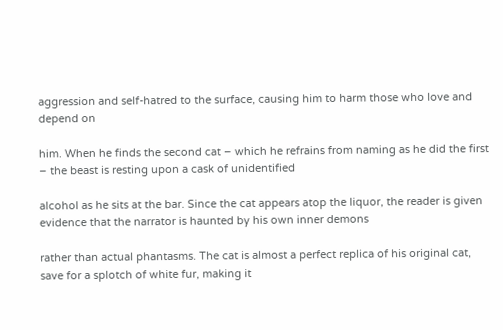aggression and self-hatred to the surface, causing him to harm those who love and depend on

him. When he finds the second cat – which he refrains from naming as he did the first – the beast is resting upon a cask of unidentified

alcohol as he sits at the bar. Since the cat appears atop the liquor, the reader is given evidence that the narrator is haunted by his own inner demons

rather than actual phantasms. The cat is almost a perfect replica of his original cat, save for a splotch of white fur, making it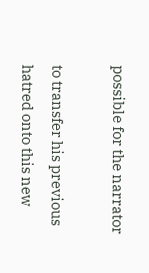possible for the narrator

to transfer his previous hatred onto this new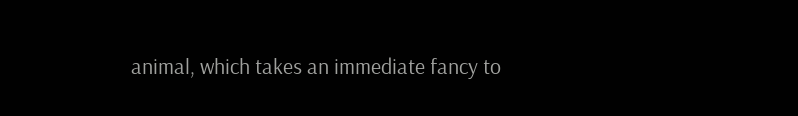animal, which takes an immediate fancy to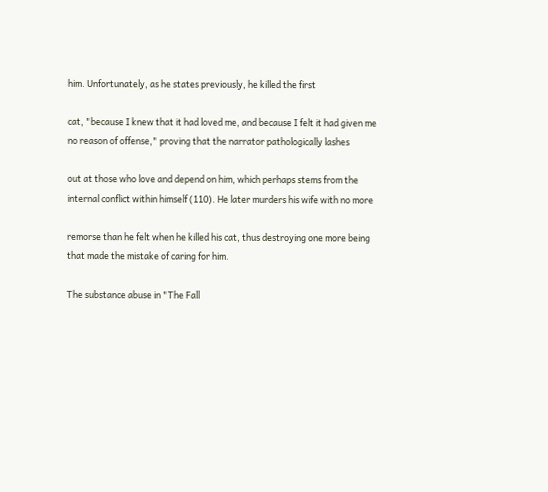him. Unfortunately, as he states previously, he killed the first

cat, "because I knew that it had loved me, and because I felt it had given me no reason of offense," proving that the narrator pathologically lashes

out at those who love and depend on him, which perhaps stems from the internal conflict within himself (110). He later murders his wife with no more

remorse than he felt when he killed his cat, thus destroying one more being that made the mistake of caring for him.

The substance abuse in "The Fall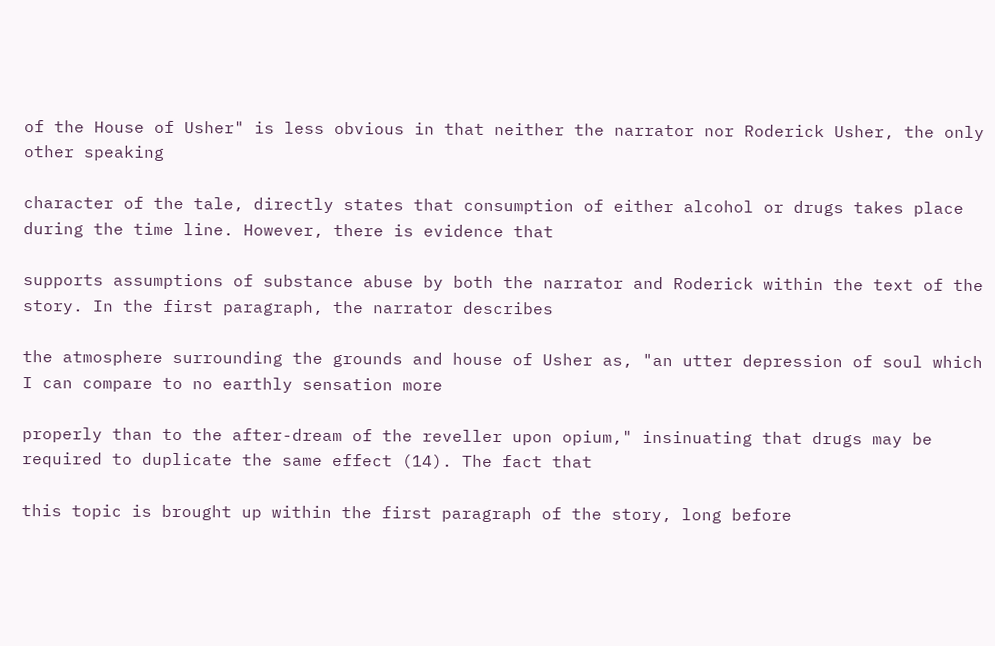of the House of Usher" is less obvious in that neither the narrator nor Roderick Usher, the only other speaking

character of the tale, directly states that consumption of either alcohol or drugs takes place during the time line. However, there is evidence that

supports assumptions of substance abuse by both the narrator and Roderick within the text of the story. In the first paragraph, the narrator describes

the atmosphere surrounding the grounds and house of Usher as, "an utter depression of soul which I can compare to no earthly sensation more

properly than to the after-dream of the reveller upon opium," insinuating that drugs may be required to duplicate the same effect (14). The fact that

this topic is brought up within the first paragraph of the story, long before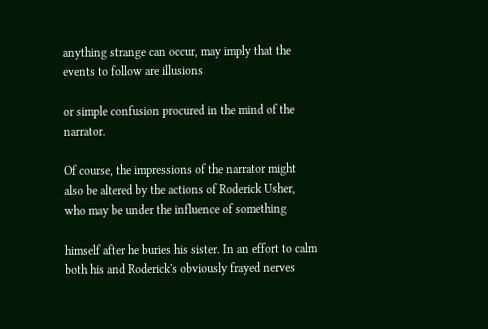anything strange can occur, may imply that the events to follow are illusions

or simple confusion procured in the mind of the narrator.

Of course, the impressions of the narrator might also be altered by the actions of Roderick Usher, who may be under the influence of something

himself after he buries his sister. In an effort to calm both his and Roderick's obviously frayed nerves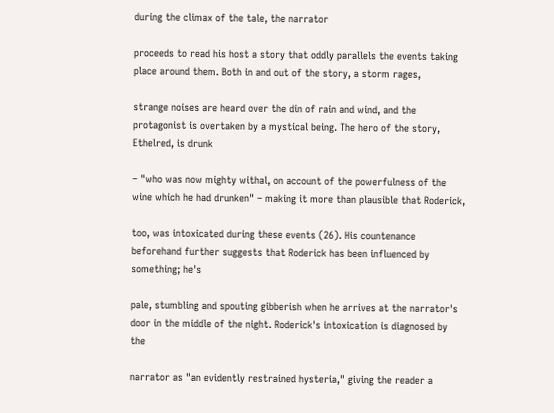during the climax of the tale, the narrator

proceeds to read his host a story that oddly parallels the events taking place around them. Both in and out of the story, a storm rages,

strange noises are heard over the din of rain and wind, and the protagonist is overtaken by a mystical being. The hero of the story, Ethelred, is drunk

– "who was now mighty withal, on account of the powerfulness of the wine which he had drunken" – making it more than plausible that Roderick,

too, was intoxicated during these events (26). His countenance beforehand further suggests that Roderick has been influenced by something; he's

pale, stumbling and spouting gibberish when he arrives at the narrator's door in the middle of the night. Roderick's intoxication is diagnosed by the

narrator as "an evidently restrained hysteria," giving the reader a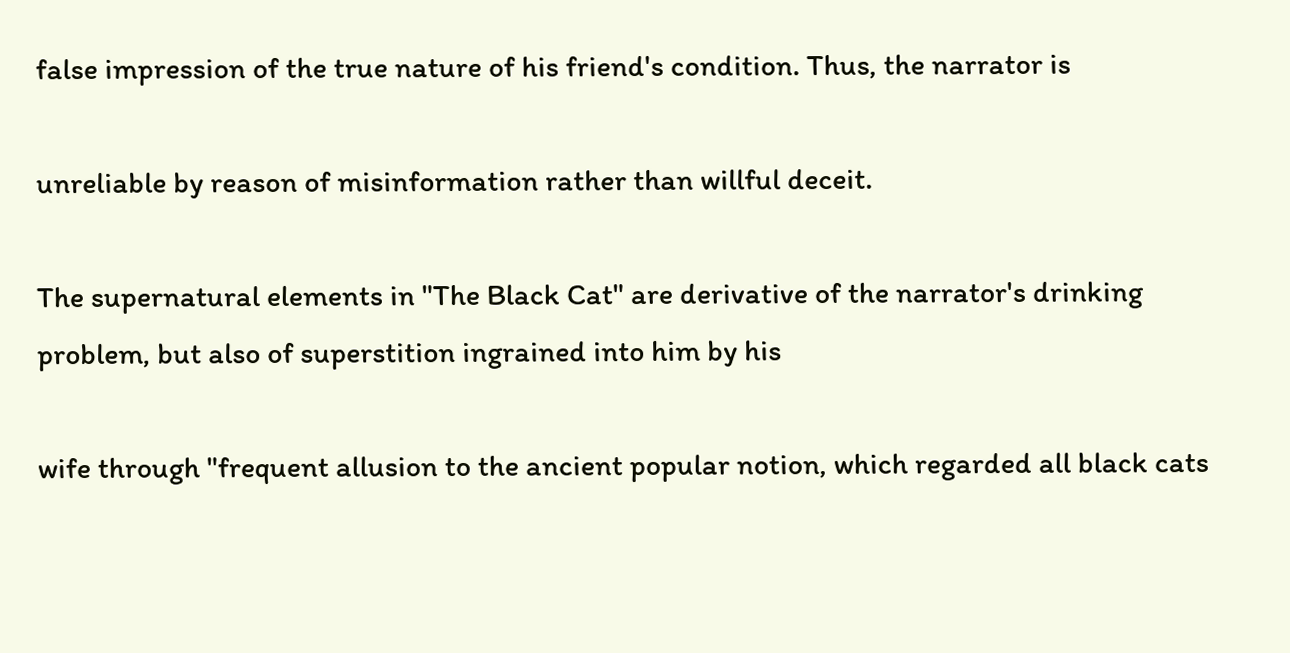false impression of the true nature of his friend's condition. Thus, the narrator is

unreliable by reason of misinformation rather than willful deceit.

The supernatural elements in "The Black Cat" are derivative of the narrator's drinking problem, but also of superstition ingrained into him by his

wife through "frequent allusion to the ancient popular notion, which regarded all black cats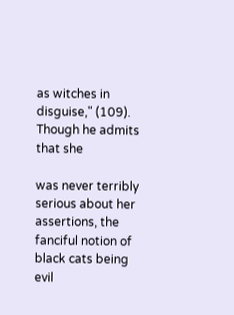as witches in disguise," (109). Though he admits that she

was never terribly serious about her assertions, the fanciful notion of black cats being evil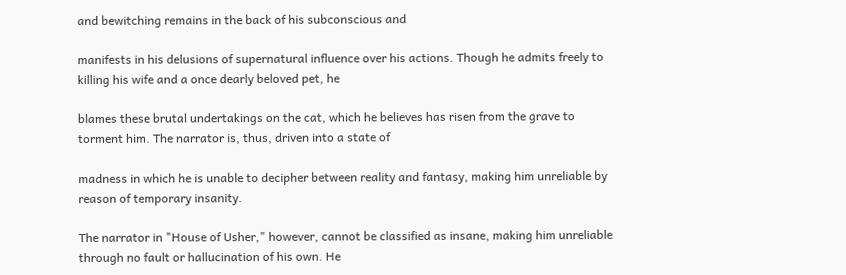and bewitching remains in the back of his subconscious and

manifests in his delusions of supernatural influence over his actions. Though he admits freely to killing his wife and a once dearly beloved pet, he

blames these brutal undertakings on the cat, which he believes has risen from the grave to torment him. The narrator is, thus, driven into a state of

madness in which he is unable to decipher between reality and fantasy, making him unreliable by reason of temporary insanity.

The narrator in "House of Usher," however, cannot be classified as insane, making him unreliable through no fault or hallucination of his own. He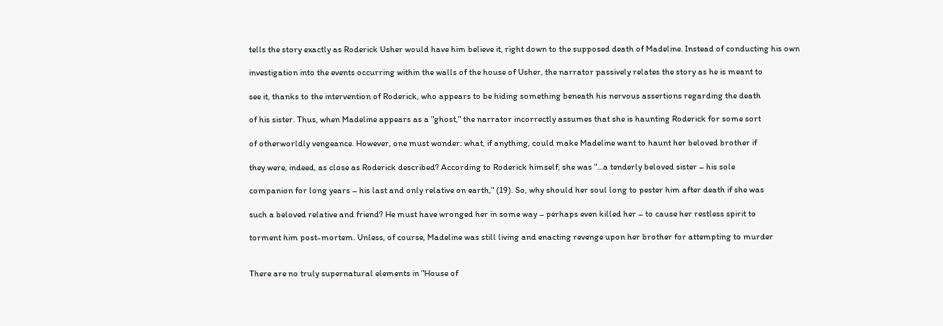tells the story exactly as Roderick Usher would have him believe it, right down to the supposed death of Madeline. Instead of conducting his own

investigation into the events occurring within the walls of the house of Usher, the narrator passively relates the story as he is meant to

see it, thanks to the intervention of Roderick, who appears to be hiding something beneath his nervous assertions regarding the death

of his sister. Thus, when Madeline appears as a "ghost," the narrator incorrectly assumes that she is haunting Roderick for some sort

of otherworldly vengeance. However, one must wonder: what, if anything, could make Madeline want to haunt her beloved brother if

they were, indeed, as close as Roderick described? According to Roderick himself, she was "...a tenderly beloved sister – his sole

companion for long years – his last and only relative on earth," (19). So, why should her soul long to pester him after death if she was

such a beloved relative and friend? He must have wronged her in some way – perhaps even killed her – to cause her restless spirit to

torment him post-mortem. Unless, of course, Madeline was still living and enacting revenge upon her brother for attempting to murder


There are no truly supernatural elements in "House of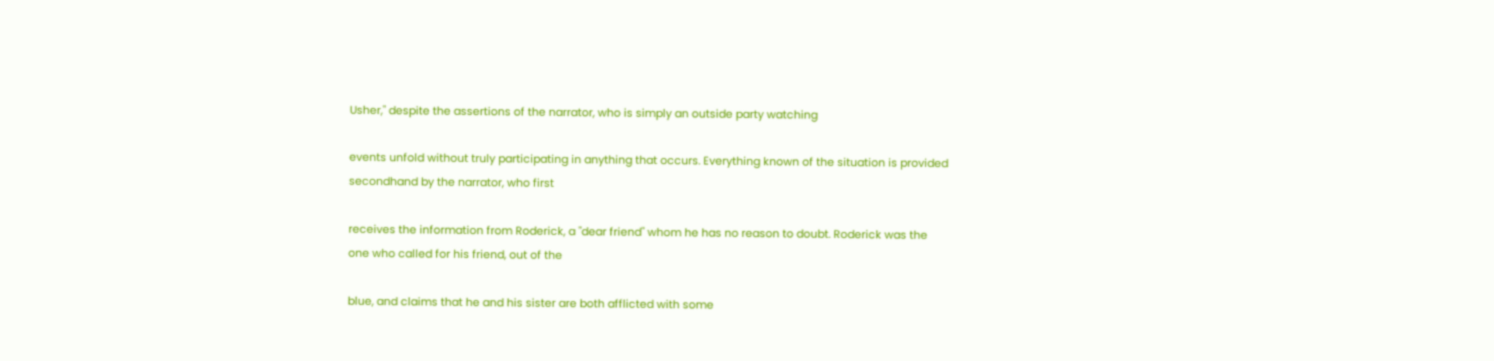Usher," despite the assertions of the narrator, who is simply an outside party watching

events unfold without truly participating in anything that occurs. Everything known of the situation is provided secondhand by the narrator, who first

receives the information from Roderick, a "dear friend" whom he has no reason to doubt. Roderick was the one who called for his friend, out of the

blue, and claims that he and his sister are both afflicted with some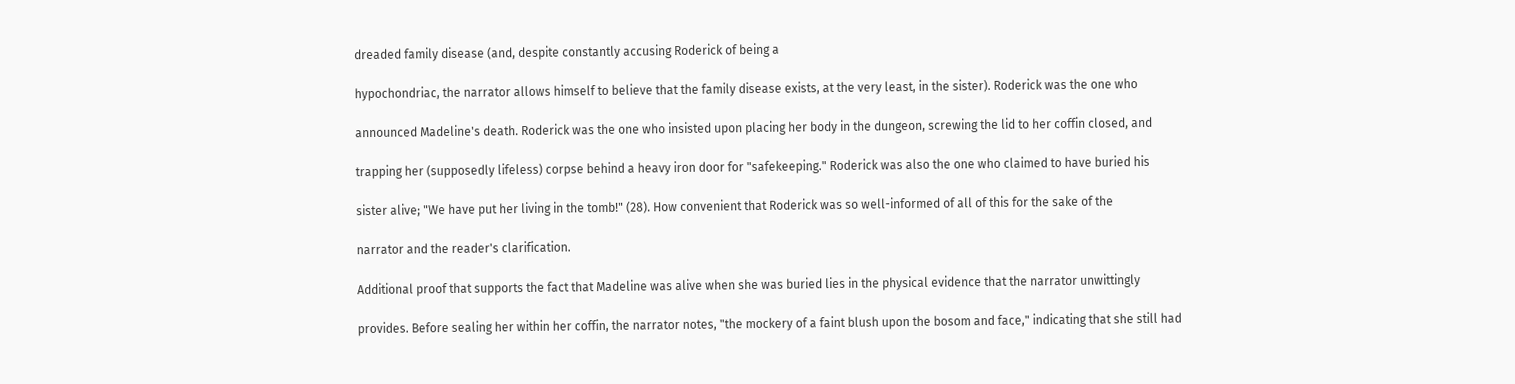dreaded family disease (and, despite constantly accusing Roderick of being a

hypochondriac, the narrator allows himself to believe that the family disease exists, at the very least, in the sister). Roderick was the one who

announced Madeline's death. Roderick was the one who insisted upon placing her body in the dungeon, screwing the lid to her coffin closed, and

trapping her (supposedly lifeless) corpse behind a heavy iron door for "safekeeping." Roderick was also the one who claimed to have buried his

sister alive; "We have put her living in the tomb!" (28). How convenient that Roderick was so well-informed of all of this for the sake of the

narrator and the reader's clarification.

Additional proof that supports the fact that Madeline was alive when she was buried lies in the physical evidence that the narrator unwittingly

provides. Before sealing her within her coffin, the narrator notes, "the mockery of a faint blush upon the bosom and face," indicating that she still had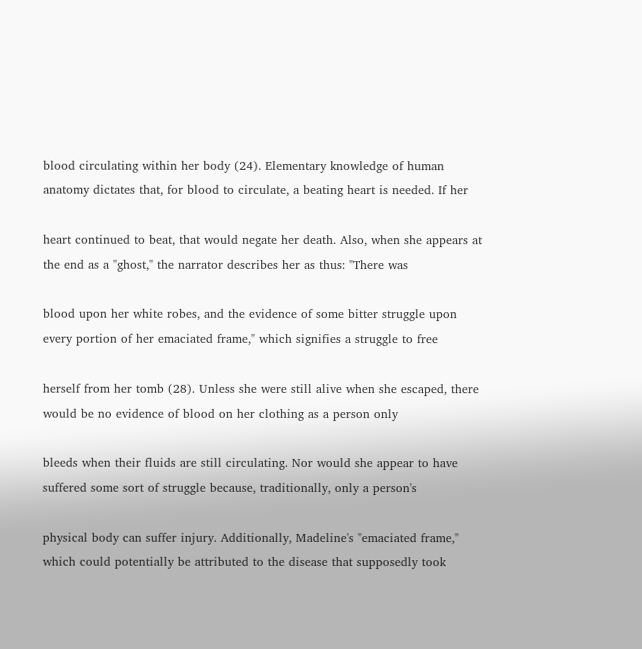blood circulating within her body (24). Elementary knowledge of human anatomy dictates that, for blood to circulate, a beating heart is needed. If her

heart continued to beat, that would negate her death. Also, when she appears at the end as a "ghost," the narrator describes her as thus: "There was

blood upon her white robes, and the evidence of some bitter struggle upon every portion of her emaciated frame," which signifies a struggle to free

herself from her tomb (28). Unless she were still alive when she escaped, there would be no evidence of blood on her clothing as a person only

bleeds when their fluids are still circulating. Nor would she appear to have suffered some sort of struggle because, traditionally, only a person's

physical body can suffer injury. Additionally, Madeline's "emaciated frame," which could potentially be attributed to the disease that supposedly took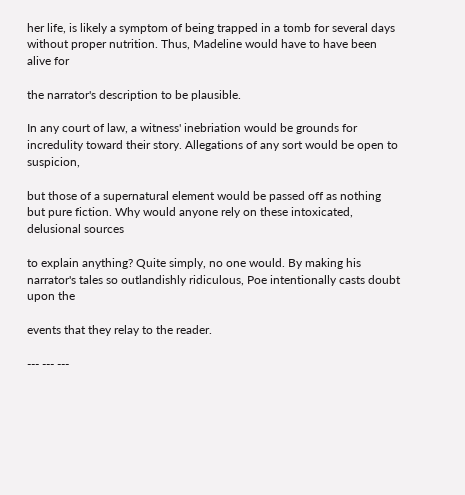her life, is likely a symptom of being trapped in a tomb for several days without proper nutrition. Thus, Madeline would have to have been alive for

the narrator's description to be plausible.

In any court of law, a witness' inebriation would be grounds for incredulity toward their story. Allegations of any sort would be open to suspicion,

but those of a supernatural element would be passed off as nothing but pure fiction. Why would anyone rely on these intoxicated, delusional sources

to explain anything? Quite simply, no one would. By making his narrator's tales so outlandishly ridiculous, Poe intentionally casts doubt upon the

events that they relay to the reader.

--- --- ---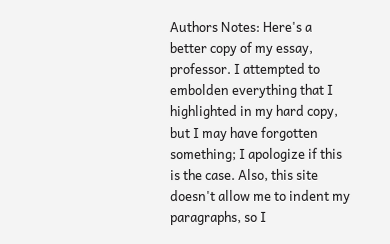Authors Notes: Here's a better copy of my essay, professor. I attempted to embolden everything that I highlighted in my hard copy, but I may have forgotten something; I apologize if this is the case. Also, this site doesn't allow me to indent my paragraphs, so I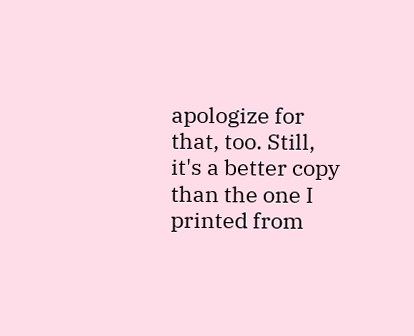apologize for that, too. Still, it's a better copy than the one I printed from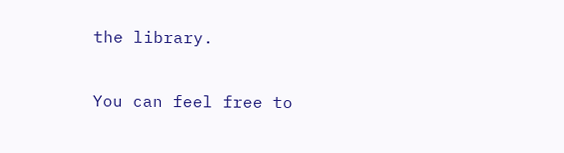the library.

You can feel free to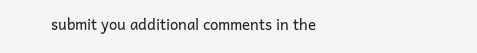submit you additional comments in the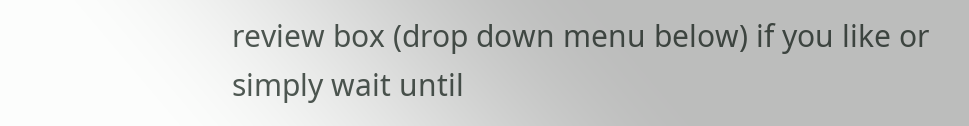review box (drop down menu below) if you like or simply wait until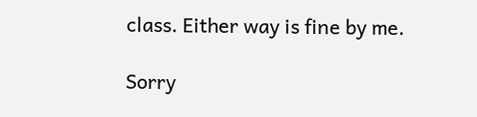class. Either way is fine by me.

Sorry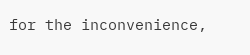for the inconvenience,